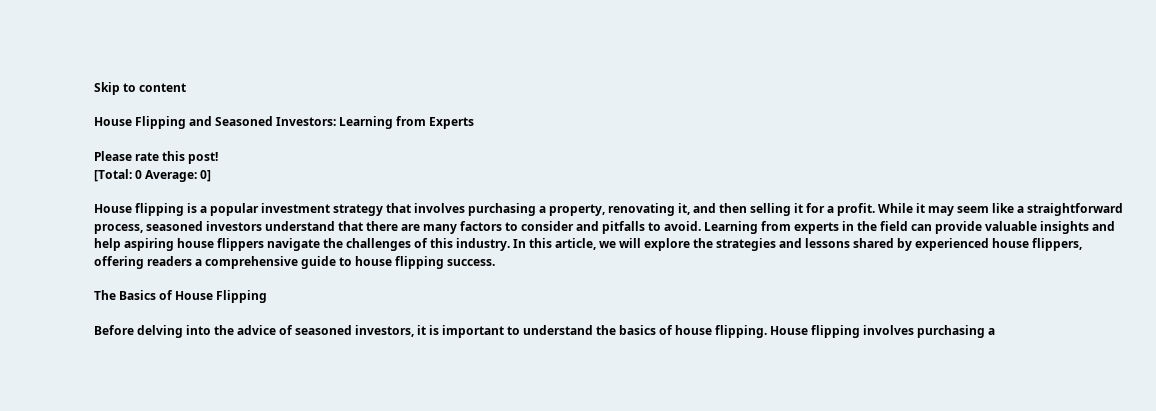Skip to content

House Flipping and Seasoned Investors: Learning from Experts

Please rate this post!
[Total: 0 Average: 0]

House flipping is a popular investment strategy that involves purchasing a property, renovating it, and then selling it for a profit. While it may seem like a straightforward process, seasoned investors understand that there are many factors to consider and pitfalls to avoid. Learning from experts in the field can provide valuable insights and help aspiring house flippers navigate the challenges of this industry. In this article, we will explore the strategies and lessons shared by experienced house flippers, offering readers a comprehensive guide to house flipping success.

The Basics of House Flipping

Before delving into the advice of seasoned investors, it is important to understand the basics of house flipping. House flipping involves purchasing a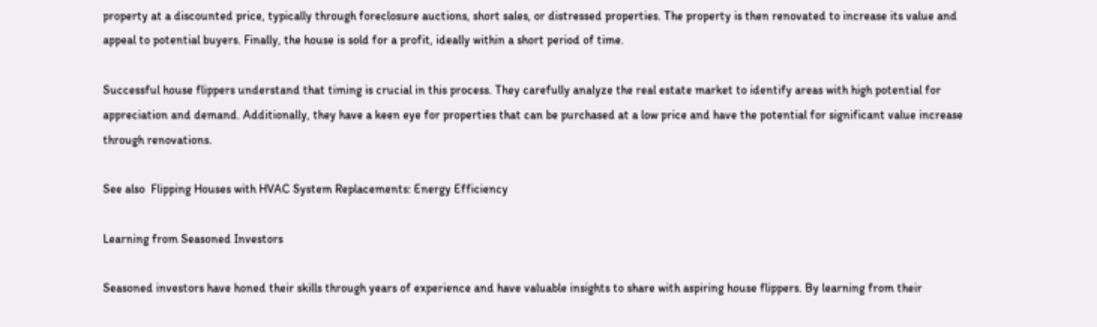property at a discounted price, typically through foreclosure auctions, short sales, or distressed properties. The property is then renovated to increase its value and appeal to potential buyers. Finally, the house is sold for a profit, ideally within a short period of time.

Successful house flippers understand that timing is crucial in this process. They carefully analyze the real estate market to identify areas with high potential for appreciation and demand. Additionally, they have a keen eye for properties that can be purchased at a low price and have the potential for significant value increase through renovations.

See also  Flipping Houses with HVAC System Replacements: Energy Efficiency

Learning from Seasoned Investors

Seasoned investors have honed their skills through years of experience and have valuable insights to share with aspiring house flippers. By learning from their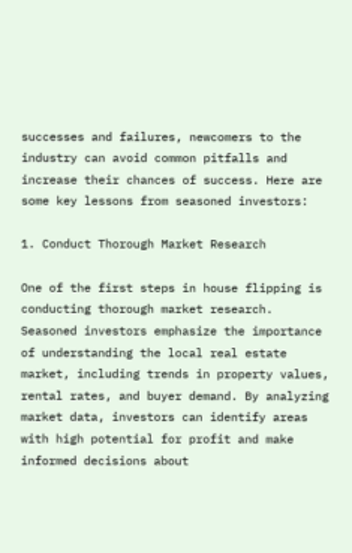successes and failures, newcomers to the industry can avoid common pitfalls and increase their chances of success. Here are some key lessons from seasoned investors:

1. Conduct Thorough Market Research

One of the first steps in house flipping is conducting thorough market research. Seasoned investors emphasize the importance of understanding the local real estate market, including trends in property values, rental rates, and buyer demand. By analyzing market data, investors can identify areas with high potential for profit and make informed decisions about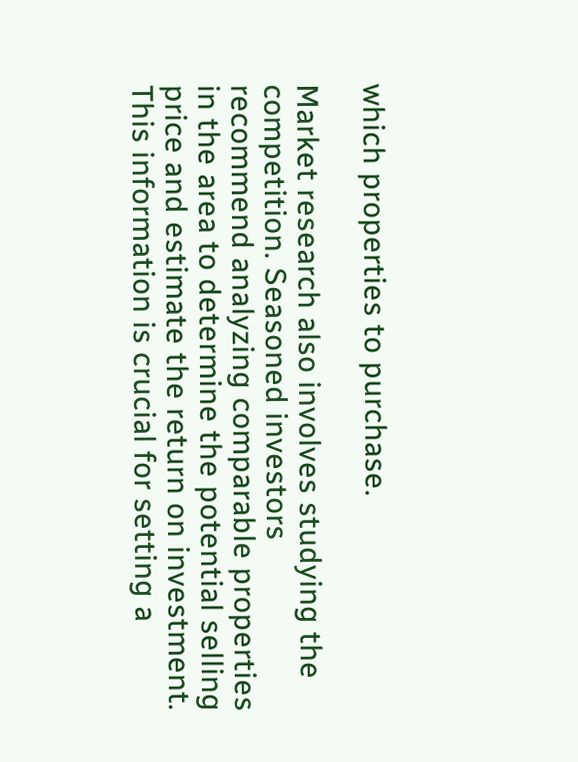which properties to purchase.

Market research also involves studying the competition. Seasoned investors recommend analyzing comparable properties in the area to determine the potential selling price and estimate the return on investment. This information is crucial for setting a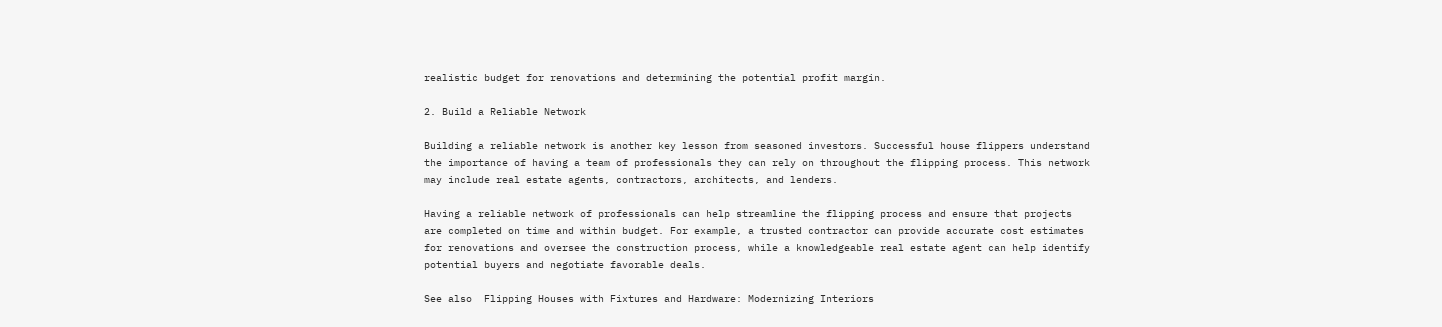realistic budget for renovations and determining the potential profit margin.

2. Build a Reliable Network

Building a reliable network is another key lesson from seasoned investors. Successful house flippers understand the importance of having a team of professionals they can rely on throughout the flipping process. This network may include real estate agents, contractors, architects, and lenders.

Having a reliable network of professionals can help streamline the flipping process and ensure that projects are completed on time and within budget. For example, a trusted contractor can provide accurate cost estimates for renovations and oversee the construction process, while a knowledgeable real estate agent can help identify potential buyers and negotiate favorable deals.

See also  Flipping Houses with Fixtures and Hardware: Modernizing Interiors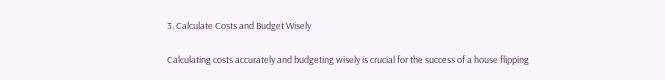3. Calculate Costs and Budget Wisely

Calculating costs accurately and budgeting wisely is crucial for the success of a house flipping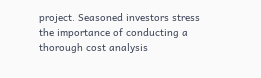project. Seasoned investors stress the importance of conducting a thorough cost analysis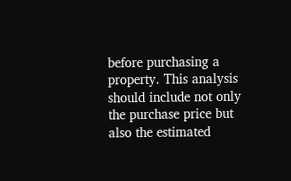before purchasing a property. This analysis should include not only the purchase price but also the estimated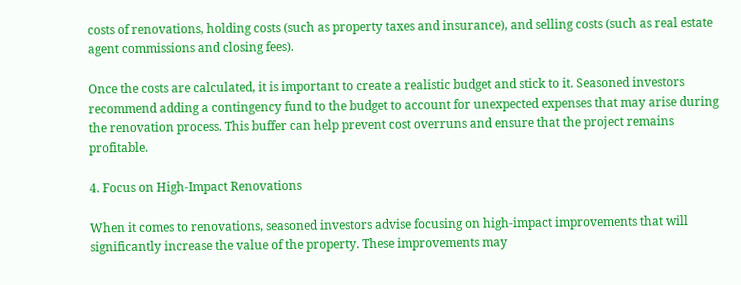costs of renovations, holding costs (such as property taxes and insurance), and selling costs (such as real estate agent commissions and closing fees).

Once the costs are calculated, it is important to create a realistic budget and stick to it. Seasoned investors recommend adding a contingency fund to the budget to account for unexpected expenses that may arise during the renovation process. This buffer can help prevent cost overruns and ensure that the project remains profitable.

4. Focus on High-Impact Renovations

When it comes to renovations, seasoned investors advise focusing on high-impact improvements that will significantly increase the value of the property. These improvements may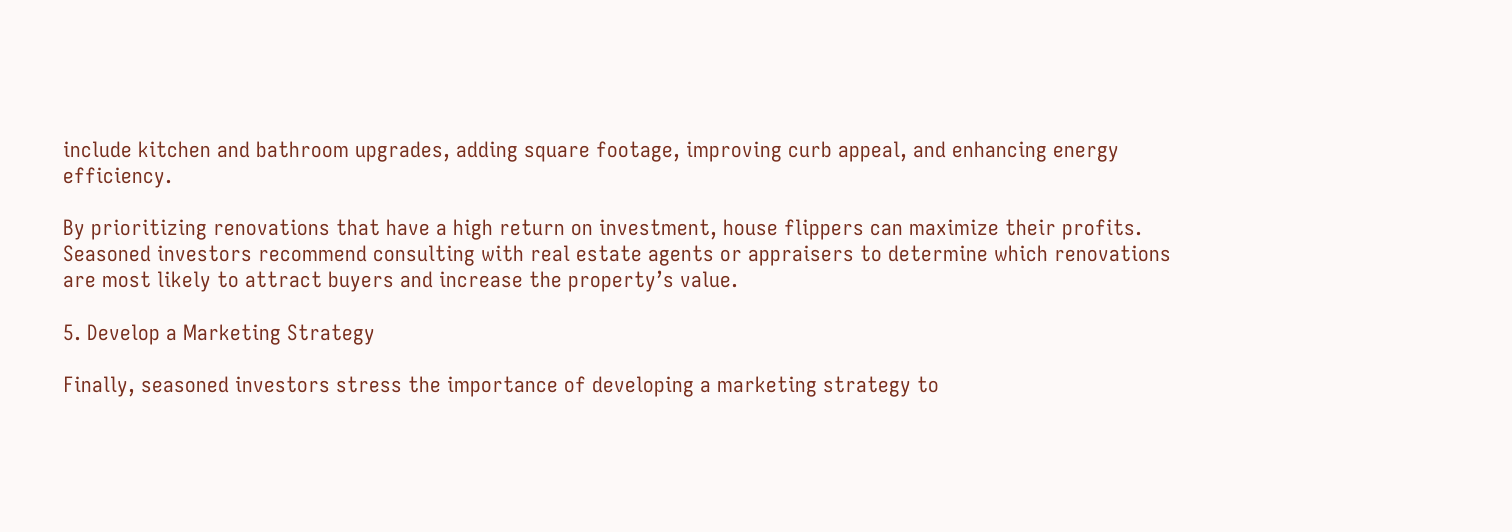include kitchen and bathroom upgrades, adding square footage, improving curb appeal, and enhancing energy efficiency.

By prioritizing renovations that have a high return on investment, house flippers can maximize their profits. Seasoned investors recommend consulting with real estate agents or appraisers to determine which renovations are most likely to attract buyers and increase the property’s value.

5. Develop a Marketing Strategy

Finally, seasoned investors stress the importance of developing a marketing strategy to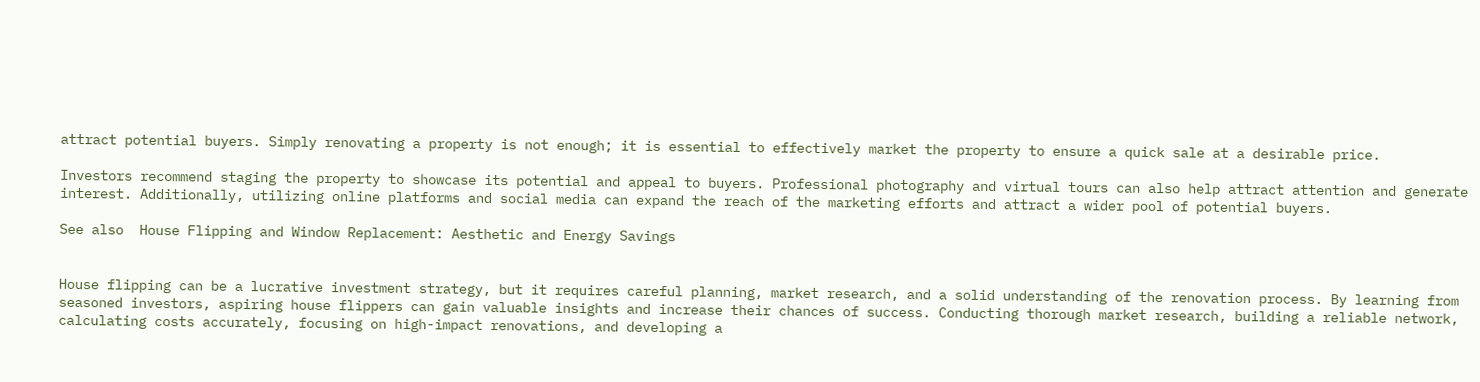attract potential buyers. Simply renovating a property is not enough; it is essential to effectively market the property to ensure a quick sale at a desirable price.

Investors recommend staging the property to showcase its potential and appeal to buyers. Professional photography and virtual tours can also help attract attention and generate interest. Additionally, utilizing online platforms and social media can expand the reach of the marketing efforts and attract a wider pool of potential buyers.

See also  House Flipping and Window Replacement: Aesthetic and Energy Savings


House flipping can be a lucrative investment strategy, but it requires careful planning, market research, and a solid understanding of the renovation process. By learning from seasoned investors, aspiring house flippers can gain valuable insights and increase their chances of success. Conducting thorough market research, building a reliable network, calculating costs accurately, focusing on high-impact renovations, and developing a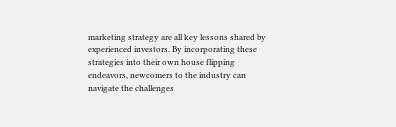marketing strategy are all key lessons shared by experienced investors. By incorporating these strategies into their own house flipping endeavors, newcomers to the industry can navigate the challenges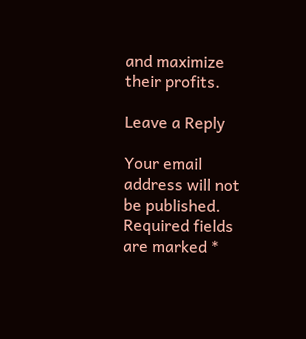and maximize their profits.

Leave a Reply

Your email address will not be published. Required fields are marked *